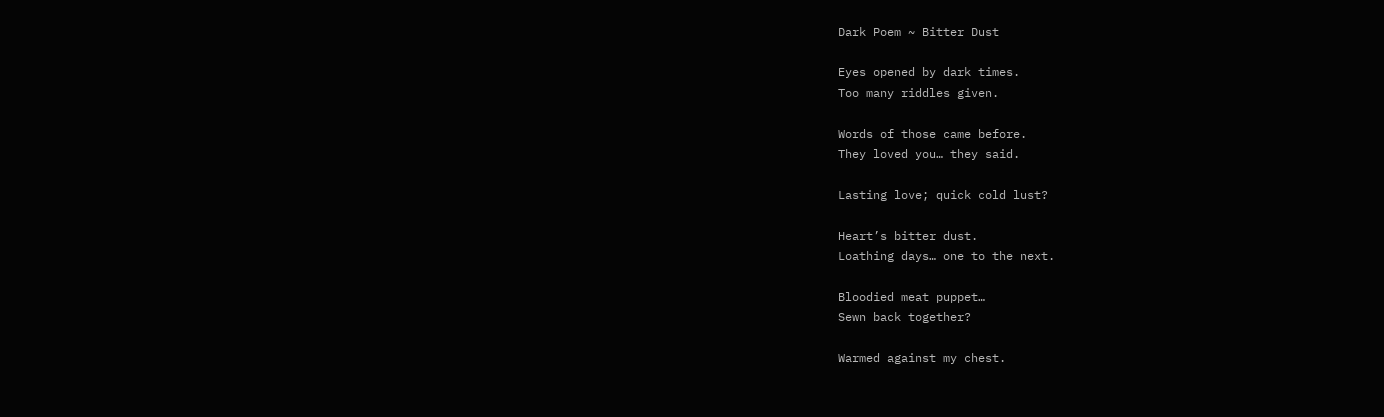Dark Poem ~ Bitter Dust

Eyes opened by dark times.
Too many riddles given.

Words of those came before.
They loved you… they said.

Lasting love; quick cold lust?

Heart’s bitter dust.
Loathing days… one to the next.

Bloodied meat puppet…
Sewn back together?

Warmed against my chest.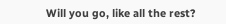Will you go, like all the rest?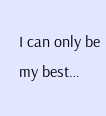I can only be my best…